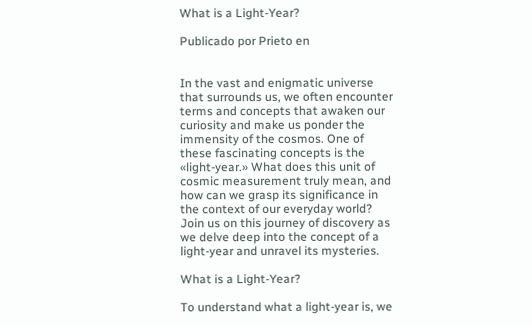What is a Light-Year?

Publicado por Prieto en


In the vast and enigmatic universe that surrounds us, we often encounter terms and concepts that awaken our curiosity and make us ponder the immensity of the cosmos. One of these fascinating concepts is the «light-year.» What does this unit of cosmic measurement truly mean, and how can we grasp its significance in the context of our everyday world? Join us on this journey of discovery as we delve deep into the concept of a light-year and unravel its mysteries.

What is a Light-Year?

To understand what a light-year is, we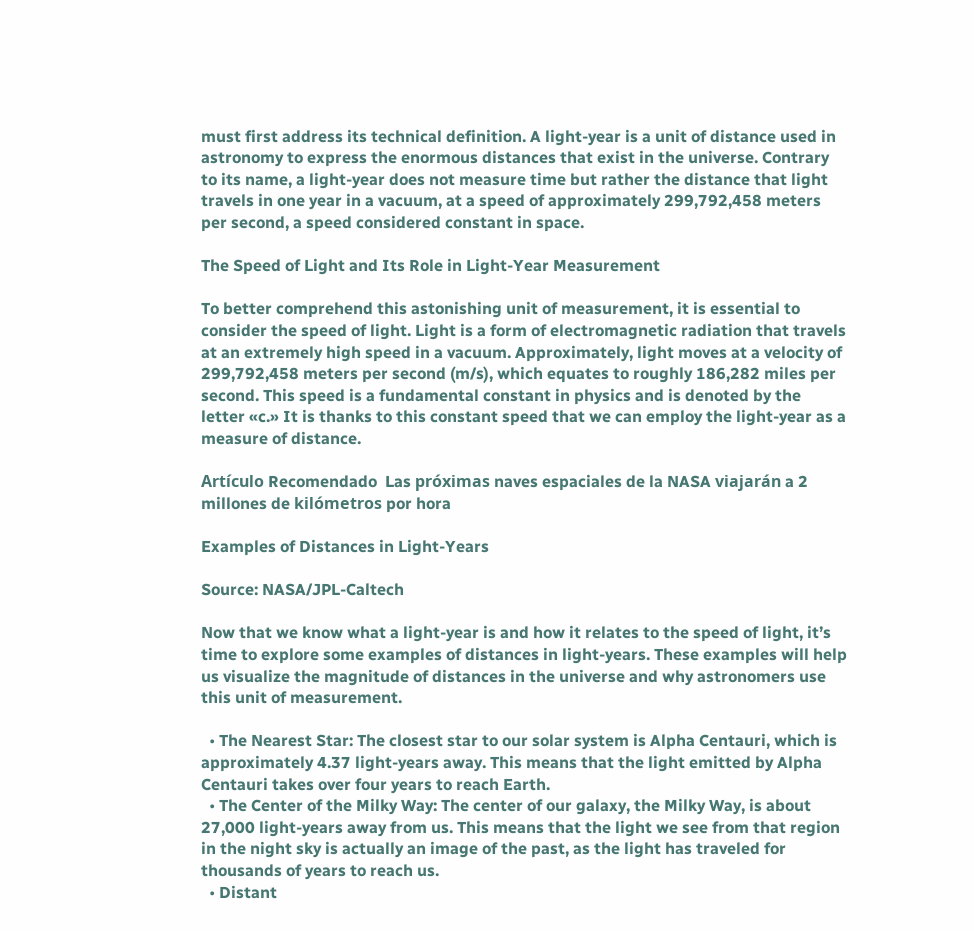must first address its technical definition. A light-year is a unit of distance used in astronomy to express the enormous distances that exist in the universe. Contrary to its name, a light-year does not measure time but rather the distance that light travels in one year in a vacuum, at a speed of approximately 299,792,458 meters per second, a speed considered constant in space.

The Speed of Light and Its Role in Light-Year Measurement

To better comprehend this astonishing unit of measurement, it is essential to consider the speed of light. Light is a form of electromagnetic radiation that travels at an extremely high speed in a vacuum. Approximately, light moves at a velocity of 299,792,458 meters per second (m/s), which equates to roughly 186,282 miles per second. This speed is a fundamental constant in physics and is denoted by the letter «c.» It is thanks to this constant speed that we can employ the light-year as a measure of distance.

Artículo Recomendado  Las próximas naves espaciales de la NASA viajarán a 2 millones de kilómetros por hora

Examples of Distances in Light-Years

Source: NASA/JPL-Caltech

Now that we know what a light-year is and how it relates to the speed of light, it’s time to explore some examples of distances in light-years. These examples will help us visualize the magnitude of distances in the universe and why astronomers use this unit of measurement.

  • The Nearest Star: The closest star to our solar system is Alpha Centauri, which is approximately 4.37 light-years away. This means that the light emitted by Alpha Centauri takes over four years to reach Earth.
  • The Center of the Milky Way: The center of our galaxy, the Milky Way, is about 27,000 light-years away from us. This means that the light we see from that region in the night sky is actually an image of the past, as the light has traveled for thousands of years to reach us.
  • Distant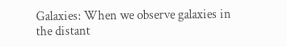Galaxies: When we observe galaxies in the distant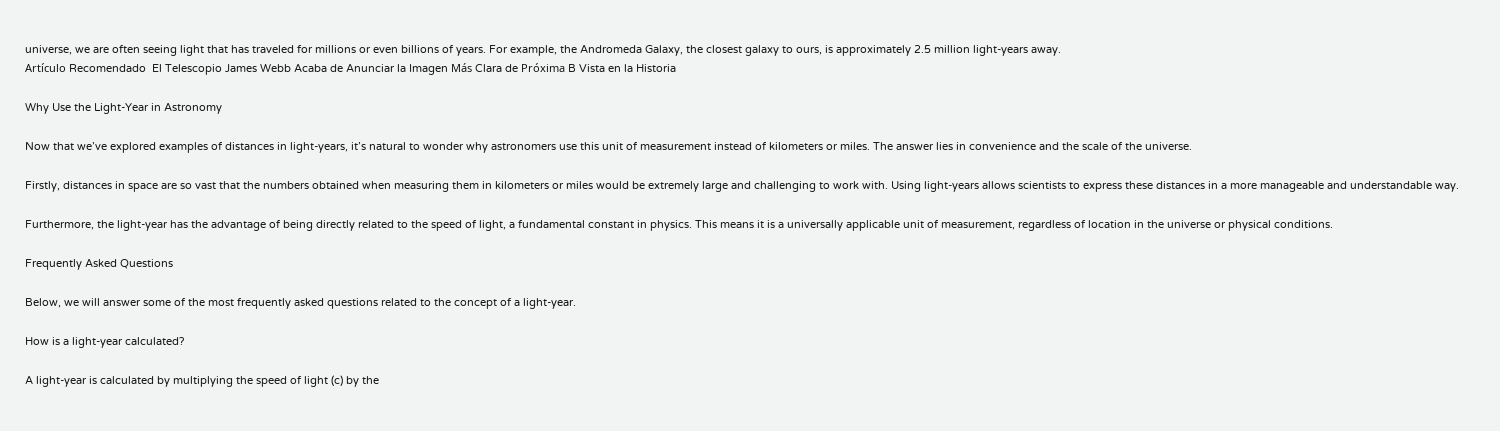universe, we are often seeing light that has traveled for millions or even billions of years. For example, the Andromeda Galaxy, the closest galaxy to ours, is approximately 2.5 million light-years away.
Artículo Recomendado  El Telescopio James Webb Acaba de Anunciar la Imagen Más Clara de Próxima B Vista en la Historia

Why Use the Light-Year in Astronomy

Now that we’ve explored examples of distances in light-years, it’s natural to wonder why astronomers use this unit of measurement instead of kilometers or miles. The answer lies in convenience and the scale of the universe.

Firstly, distances in space are so vast that the numbers obtained when measuring them in kilometers or miles would be extremely large and challenging to work with. Using light-years allows scientists to express these distances in a more manageable and understandable way.

Furthermore, the light-year has the advantage of being directly related to the speed of light, a fundamental constant in physics. This means it is a universally applicable unit of measurement, regardless of location in the universe or physical conditions.

Frequently Asked Questions

Below, we will answer some of the most frequently asked questions related to the concept of a light-year.

How is a light-year calculated?

A light-year is calculated by multiplying the speed of light (c) by the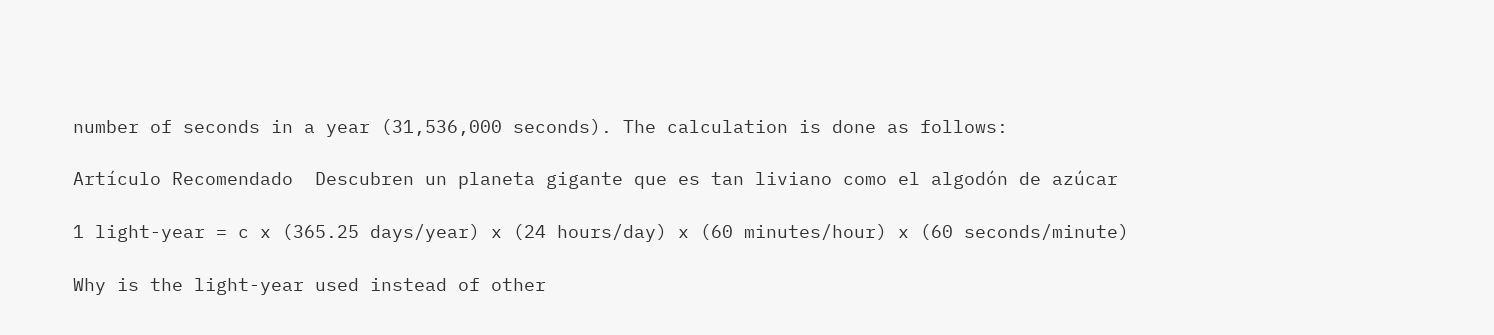number of seconds in a year (31,536,000 seconds). The calculation is done as follows:

Artículo Recomendado  Descubren un planeta gigante que es tan liviano como el algodón de azúcar

1 light-year = c x (365.25 days/year) x (24 hours/day) x (60 minutes/hour) x (60 seconds/minute)

Why is the light-year used instead of other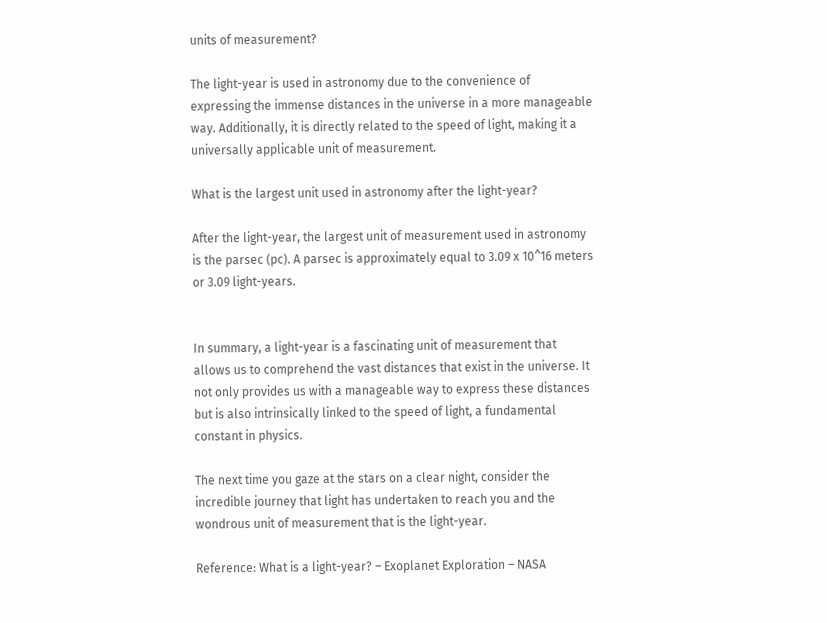units of measurement?

The light-year is used in astronomy due to the convenience of expressing the immense distances in the universe in a more manageable way. Additionally, it is directly related to the speed of light, making it a universally applicable unit of measurement.

What is the largest unit used in astronomy after the light-year?

After the light-year, the largest unit of measurement used in astronomy is the parsec (pc). A parsec is approximately equal to 3.09 x 10^16 meters or 3.09 light-years.


In summary, a light-year is a fascinating unit of measurement that allows us to comprehend the vast distances that exist in the universe. It not only provides us with a manageable way to express these distances but is also intrinsically linked to the speed of light, a fundamental constant in physics.

The next time you gaze at the stars on a clear night, consider the incredible journey that light has undertaken to reach you and the wondrous unit of measurement that is the light-year.

Reference: What is a light-year? – Exoplanet Exploration – NASA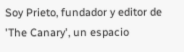Soy Prieto, fundador y editor de 'The Canary', un espacio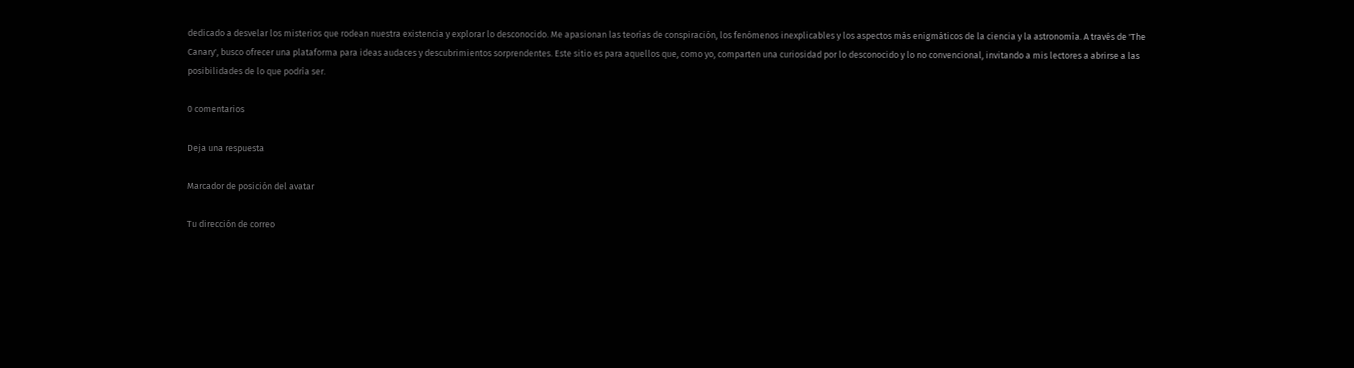dedicado a desvelar los misterios que rodean nuestra existencia y explorar lo desconocido. Me apasionan las teorías de conspiración, los fenómenos inexplicables y los aspectos más enigmáticos de la ciencia y la astronomía. A través de 'The Canary', busco ofrecer una plataforma para ideas audaces y descubrimientos sorprendentes. Este sitio es para aquellos que, como yo, comparten una curiosidad por lo desconocido y lo no convencional, invitando a mis lectores a abrirse a las posibilidades de lo que podría ser.

0 comentarios

Deja una respuesta

Marcador de posición del avatar

Tu dirección de correo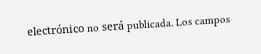electrónico no será publicada. Los campos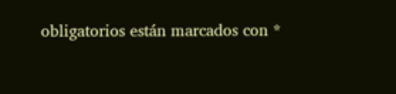obligatorios están marcados con *